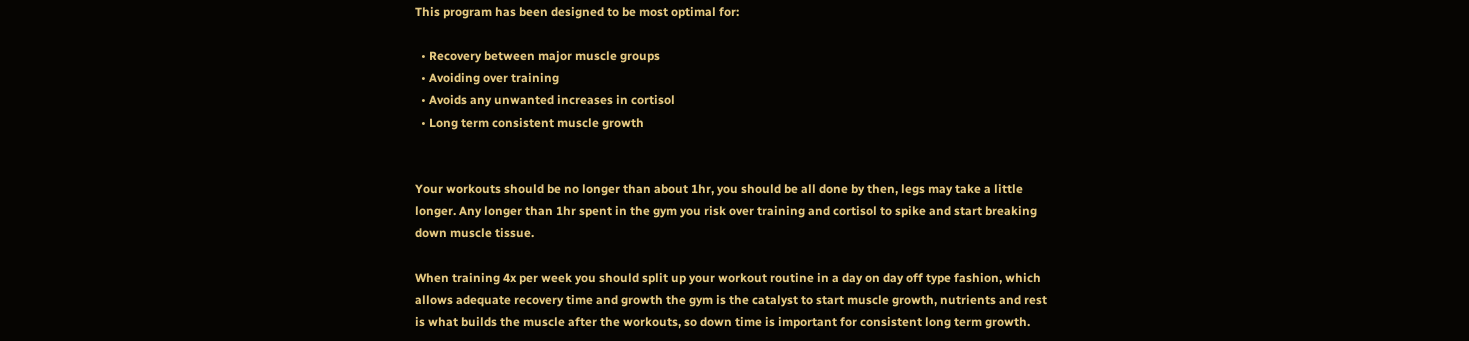This program has been designed to be most optimal for:

  • Recovery between major muscle groups
  • Avoiding over training
  • Avoids any unwanted increases in cortisol
  • Long term consistent muscle growth


Your workouts should be no longer than about 1hr, you should be all done by then, legs may take a little longer. Any longer than 1hr spent in the gym you risk over training and cortisol to spike and start breaking down muscle tissue.

When training 4x per week you should split up your workout routine in a day on day off type fashion, which allows adequate recovery time and growth the gym is the catalyst to start muscle growth, nutrients and rest is what builds the muscle after the workouts, so down time is important for consistent long term growth.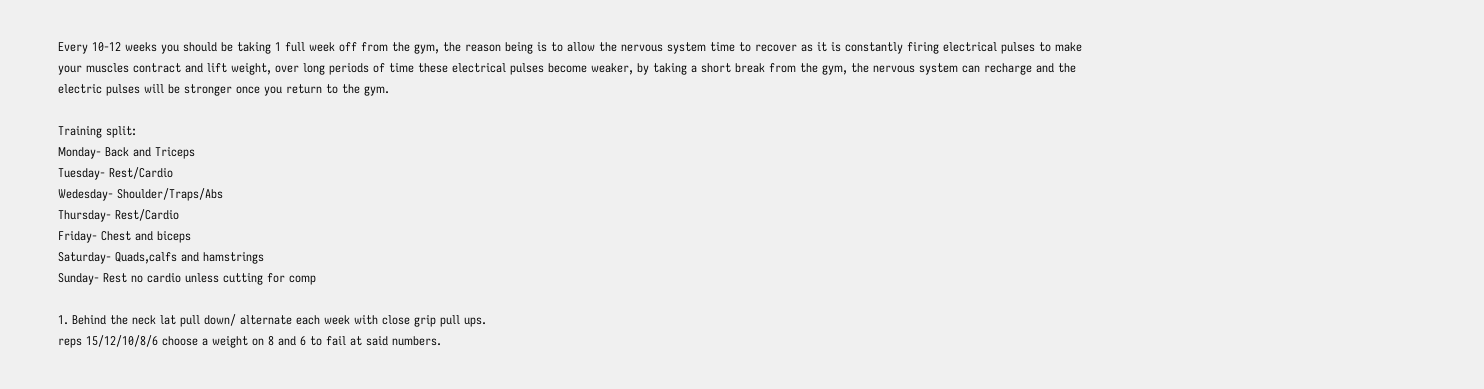Every 10-12 weeks you should be taking 1 full week off from the gym, the reason being is to allow the nervous system time to recover as it is constantly firing electrical pulses to make your muscles contract and lift weight, over long periods of time these electrical pulses become weaker, by taking a short break from the gym, the nervous system can recharge and the electric pulses will be stronger once you return to the gym.

Training split:
Monday- Back and Triceps
Tuesday- Rest/Cardio
Wedesday- Shoulder/Traps/Abs
Thursday- Rest/Cardio
Friday- Chest and biceps
Saturday- Quads,calfs and hamstrings
Sunday- Rest no cardio unless cutting for comp

1. Behind the neck lat pull down/ alternate each week with close grip pull ups.
reps 15/12/10/8/6 choose a weight on 8 and 6 to fail at said numbers.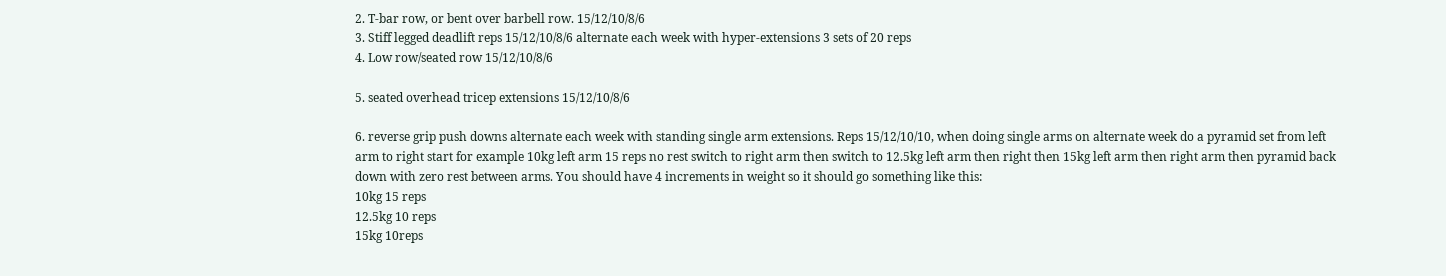2. T-bar row, or bent over barbell row. 15/12/10/8/6
3. Stiff legged deadlift reps 15/12/10/8/6 alternate each week with hyper-extensions 3 sets of 20 reps
4. Low row/seated row 15/12/10/8/6

5. seated overhead tricep extensions 15/12/10/8/6

6. reverse grip push downs alternate each week with standing single arm extensions. Reps 15/12/10/10, when doing single arms on alternate week do a pyramid set from left arm to right start for example 10kg left arm 15 reps no rest switch to right arm then switch to 12.5kg left arm then right then 15kg left arm then right arm then pyramid back down with zero rest between arms. You should have 4 increments in weight so it should go something like this:
10kg 15 reps
12.5kg 10 reps
15kg 10reps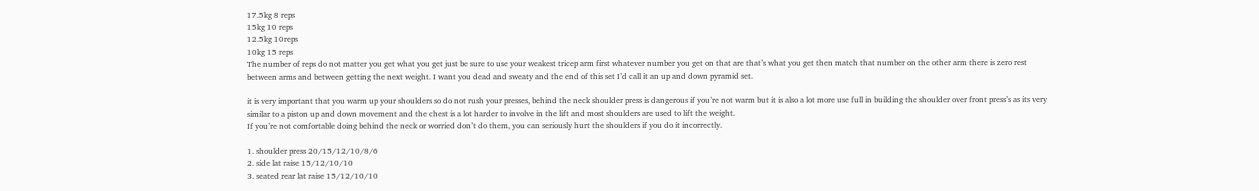17.5kg 8 reps
15kg 10 reps
12.5kg 10reps
10kg 15 reps
The number of reps do not matter you get what you get just be sure to use your weakest tricep arm first whatever number you get on that are that’s what you get then match that number on the other arm there is zero rest between arms and between getting the next weight. I want you dead and sweaty and the end of this set I’d call it an up and down pyramid set.

it is very important that you warm up your shoulders so do not rush your presses, behind the neck shoulder press is dangerous if you’re not warm but it is also a lot more use full in building the shoulder over front press’s as its very similar to a piston up and down movement and the chest is a lot harder to involve in the lift and most shoulders are used to lift the weight.
If you’re not comfortable doing behind the neck or worried don’t do them, you can seriously hurt the shoulders if you do it incorrectly.

1. shoulder press 20/15/12/10/8/6
2. side lat raise 15/12/10/10
3. seated rear lat raise 15/12/10/10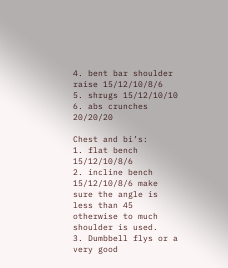4. bent bar shoulder raise 15/12/10/8/6
5. shrugs 15/12/10/10
6. abs crunches 20/20/20

Chest and bi’s:
1. flat bench 15/12/10/8/6
2. incline bench 15/12/10/8/6 make sure the angle is less than 45 otherwise to much shoulder is used.
3. Dumbbell flys or a very good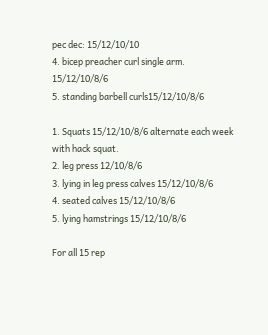pec dec: 15/12/10/10
4. bicep preacher curl single arm. 15/12/10/8/6
5. standing barbell curls15/12/10/8/6

1. Squats 15/12/10/8/6 alternate each week with hack squat.
2. leg press 12/10/8/6
3. lying in leg press calves 15/12/10/8/6
4. seated calves 15/12/10/8/6
5. lying hamstrings 15/12/10/8/6

For all 15 rep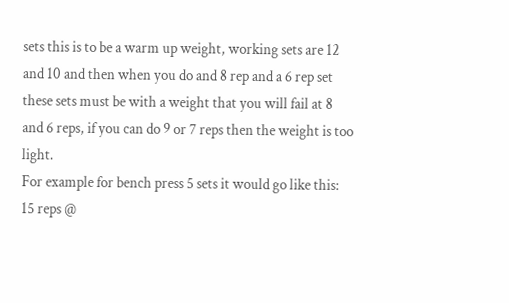sets this is to be a warm up weight, working sets are 12 and 10 and then when you do and 8 rep and a 6 rep set these sets must be with a weight that you will fail at 8 and 6 reps, if you can do 9 or 7 reps then the weight is too light.
For example for bench press 5 sets it would go like this:
15 reps @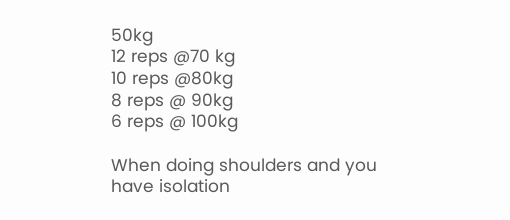50kg
12 reps @70 kg
10 reps @80kg
8 reps @ 90kg
6 reps @ 100kg

When doing shoulders and you have isolation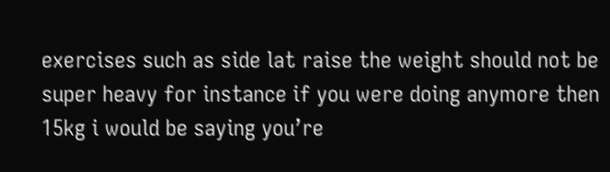exercises such as side lat raise the weight should not be super heavy for instance if you were doing anymore then 15kg i would be saying you’re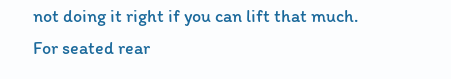not doing it right if you can lift that much.
For seated rear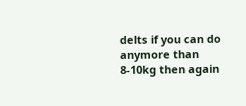delts if you can do anymore than 8-10kg then again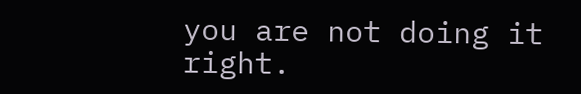you are not doing it right.